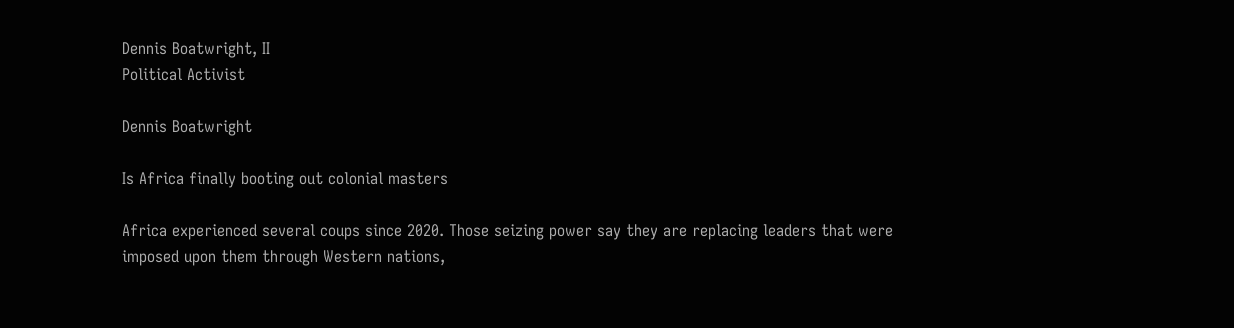Dennis Boatwright, II
Political Activist

Dennis Boatwright

Is Africa finally booting out colonial masters

Africa experienced several coups since 2020. Those seizing power say they are replacing leaders that were imposed upon them through Western nations,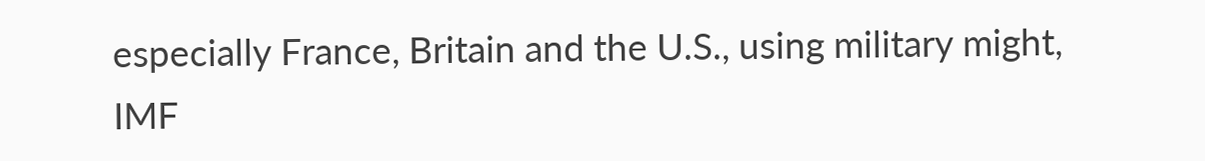especially France, Britain and the U.S., using military might, IMF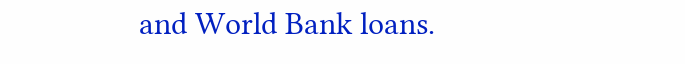and World Bank loans.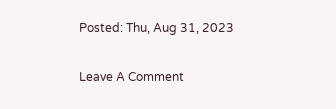Posted: Thu, Aug 31, 2023

Leave A Comment